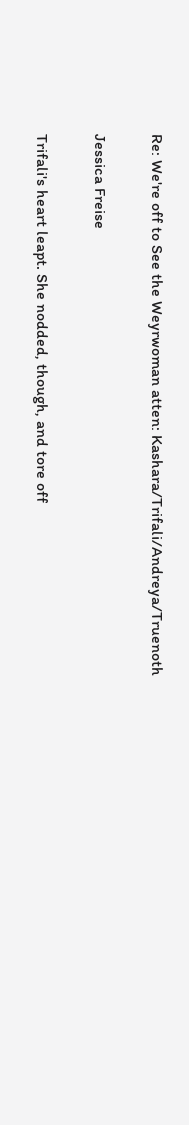Re: We're off to See the Weyrwoman atten: Kashara/Trifali/Andreya/Truenoth

Jessica Freise

Trifali's heart leapt. She nodded, though, and tore off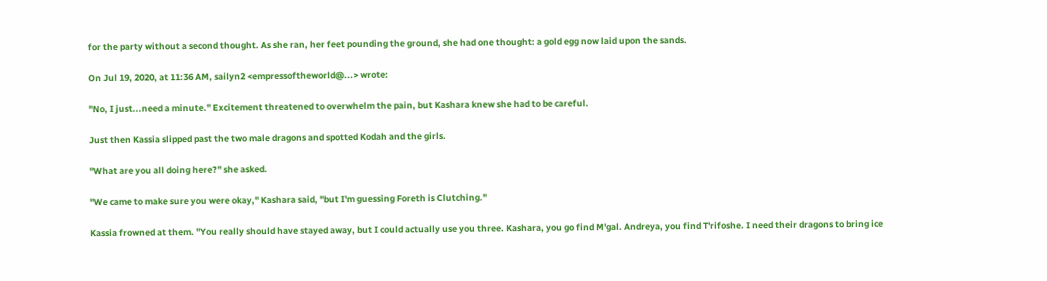for the party without a second thought. As she ran, her feet pounding the ground, she had one thought: a gold egg now laid upon the sands.

On Jul 19, 2020, at 11:36 AM, sailyn2 <empressoftheworld@...> wrote:

"No, I just...need a minute." Excitement threatened to overwhelm the pain, but Kashara knew she had to be careful.

Just then Kassia slipped past the two male dragons and spotted Kodah and the girls.

"What are you all doing here?" she asked.

"We came to make sure you were okay," Kashara said, "but I'm guessing Foreth is Clutching."

Kassia frowned at them. "You really should have stayed away, but I could actually use you three. Kashara, you go find M'gal. Andreya, you find T'rifoshe. I need their dragons to bring ice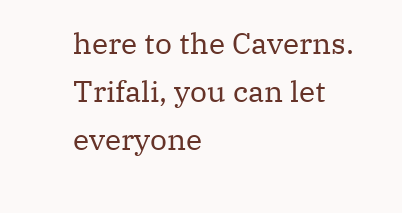here to the Caverns. Trifali, you can let everyone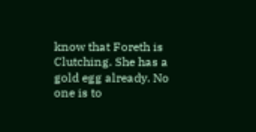know that Foreth is Clutching. She has a gold egg already. No one is to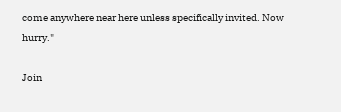come anywhere near here unless specifically invited. Now hurry."

Join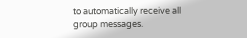to automatically receive all group messages.